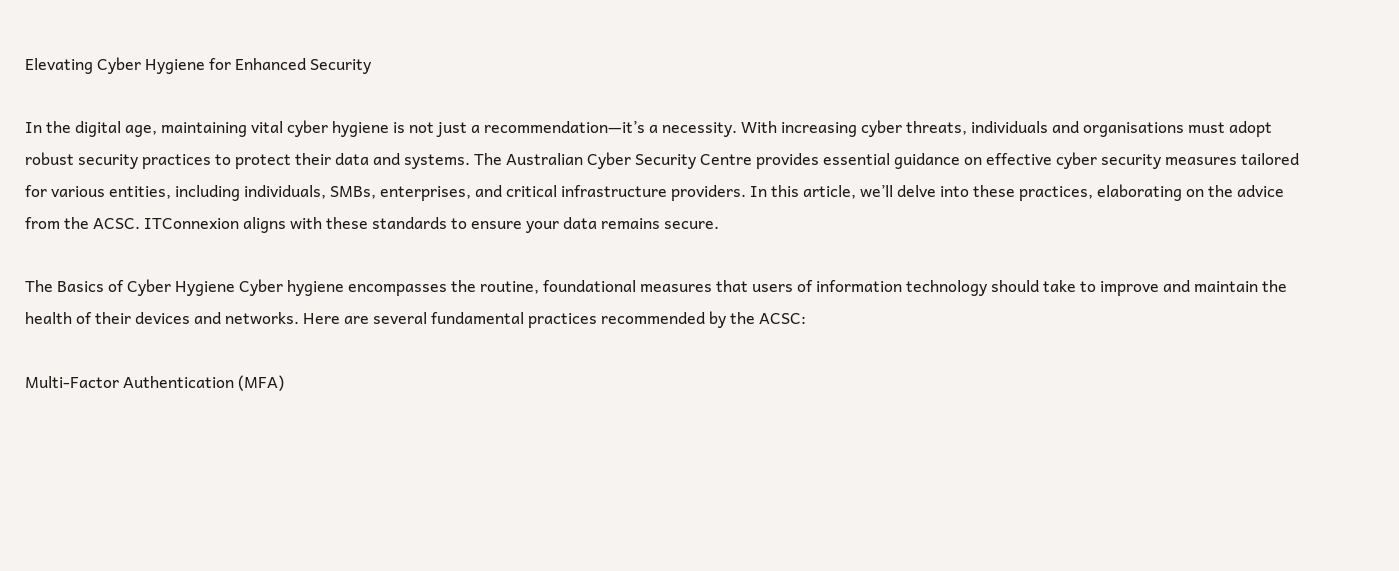Elevating Cyber Hygiene for Enhanced Security

In the digital age, maintaining vital cyber hygiene is not just a recommendation—it’s a necessity. With increasing cyber threats, individuals and organisations must adopt robust security practices to protect their data and systems. The Australian Cyber Security Centre provides essential guidance on effective cyber security measures tailored for various entities, including individuals, SMBs, enterprises, and critical infrastructure providers. In this article, we’ll delve into these practices, elaborating on the advice from the ACSC. ITConnexion aligns with these standards to ensure your data remains secure.

The Basics of Cyber Hygiene Cyber hygiene encompasses the routine, foundational measures that users of information technology should take to improve and maintain the health of their devices and networks. Here are several fundamental practices recommended by the ACSC:

Multi-Factor Authentication (MFA)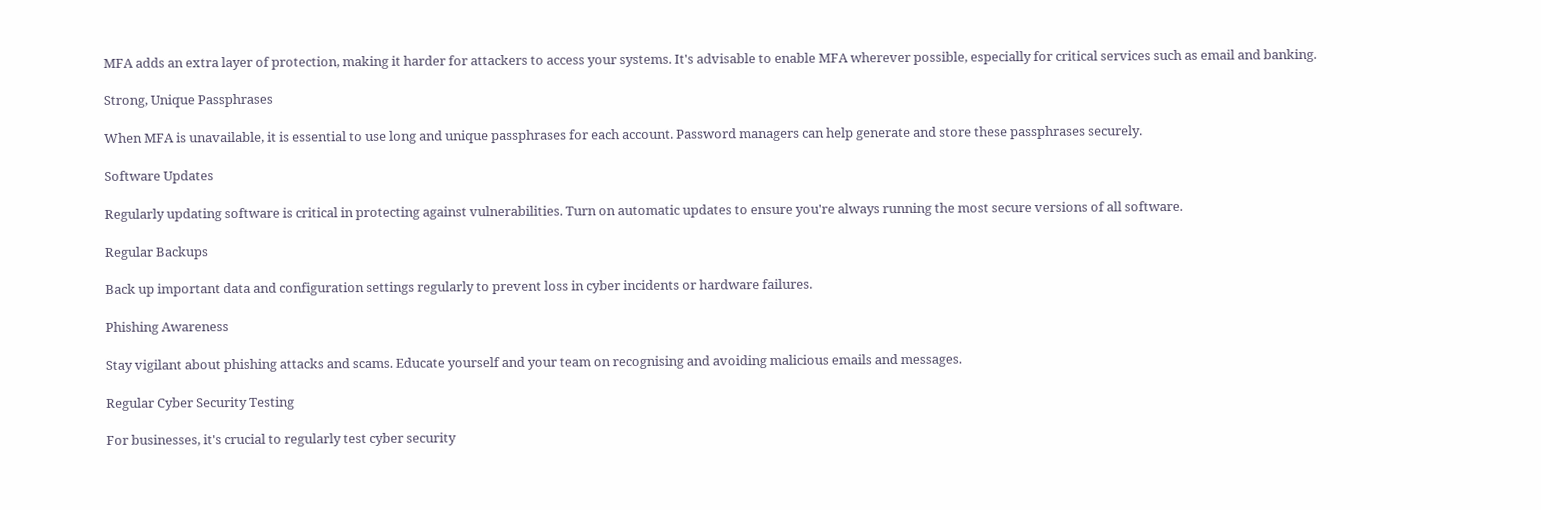MFA adds an extra layer of protection, making it harder for attackers to access your systems. It's advisable to enable MFA wherever possible, especially for critical services such as email and banking.

Strong, Unique Passphrases

When MFA is unavailable, it is essential to use long and unique passphrases for each account. Password managers can help generate and store these passphrases securely.

Software Updates

Regularly updating software is critical in protecting against vulnerabilities. Turn on automatic updates to ensure you're always running the most secure versions of all software.

Regular Backups

Back up important data and configuration settings regularly to prevent loss in cyber incidents or hardware failures.

Phishing Awareness

Stay vigilant about phishing attacks and scams. Educate yourself and your team on recognising and avoiding malicious emails and messages.

Regular Cyber Security Testing

For businesses, it's crucial to regularly test cyber security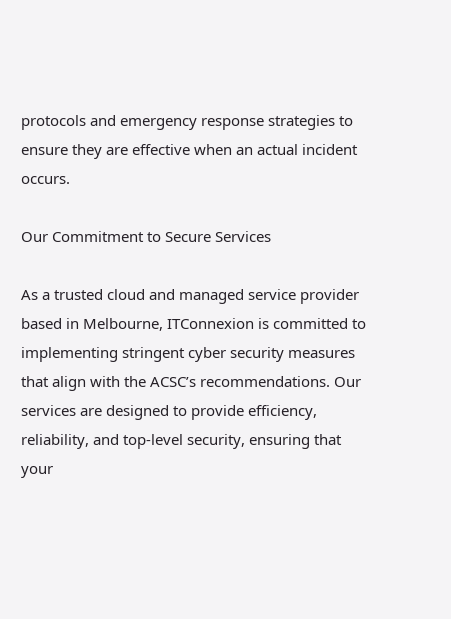protocols and emergency response strategies to ensure they are effective when an actual incident occurs.

Our Commitment to Secure Services

As a trusted cloud and managed service provider based in Melbourne, ITConnexion is committed to implementing stringent cyber security measures that align with the ACSC’s recommendations. Our services are designed to provide efficiency, reliability, and top-level security, ensuring that your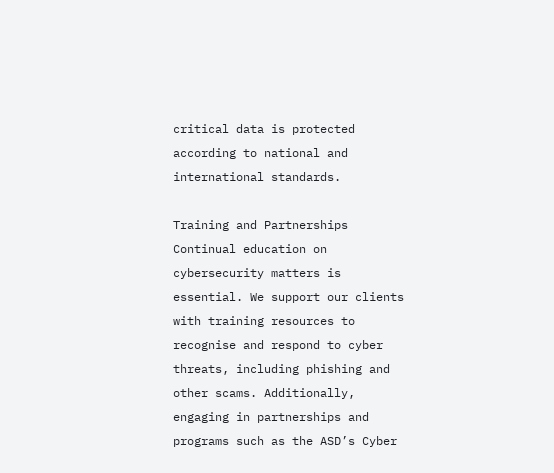critical data is protected according to national and international standards.

Training and Partnerships Continual education on cybersecurity matters is essential. We support our clients with training resources to recognise and respond to cyber threats, including phishing and other scams. Additionally, engaging in partnerships and programs such as the ASD’s Cyber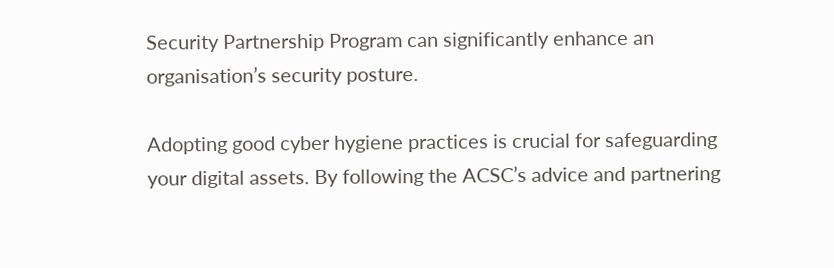Security Partnership Program can significantly enhance an organisation’s security posture.

Adopting good cyber hygiene practices is crucial for safeguarding your digital assets. By following the ACSC’s advice and partnering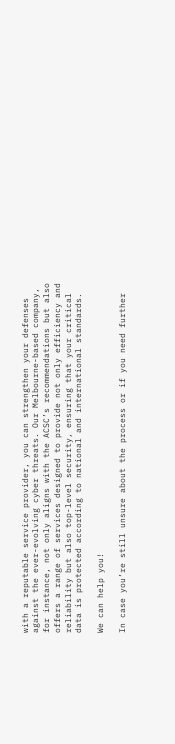with a reputable service provider, you can strengthen your defenses against the ever-evolving cyber threats. Our Melbourne-based company, for instance, not only aligns with the ACSC’s recommendations but also offers a range of services designed to provide not only efficiency and reliability but also top-level security, ensuring that your critical data is protected according to national and international standards.

We can help you!

In case you’re still unsure about the process or if you need further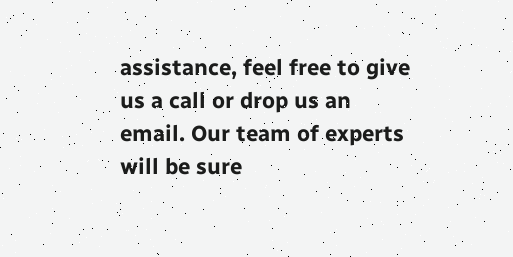assistance, feel free to give us a call or drop us an email. Our team of experts will be sure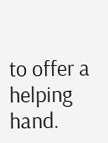to offer a helping hand.